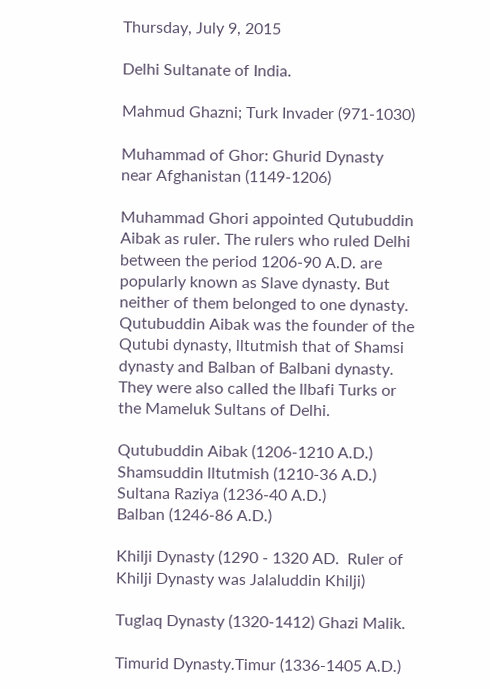Thursday, July 9, 2015

Delhi Sultanate of India.

Mahmud Ghazni; Turk Invader (971-1030)

Muhammad of Ghor: Ghurid Dynasty near Afghanistan (1149-1206)

Muhammad Ghori appointed Qutubuddin Aibak as ruler. The rulers who ruled Delhi between the period 1206-90 A.D. are popularly known as Slave dynasty. But neither of them belonged to one dynasty. Qutubuddin Aibak was the founder of the Qutubi dynasty, lltutmish that of Shamsi dynasty and Balban of Balbani dynasty. They were also called the llbafi Turks or the Mameluk Sultans of Delhi.

Qutubuddin Aibak (1206-1210 A.D.)
Shamsuddin lltutmish (1210-36 A.D.)
Sultana Raziya (1236-40 A.D.)
Balban (1246-86 A.D.)

Khilji Dynasty (1290 - 1320 AD.  Ruler of Khilji Dynasty was Jalaluddin Khilji)

Tuglaq Dynasty (1320-1412) Ghazi Malik.

Timurid Dynasty.Timur (1336-1405 A.D.)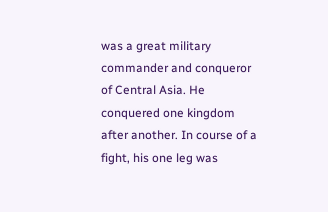was a great military commander and conqueror of Central Asia. He conquered one kingdom after another. In course of a fight, his one leg was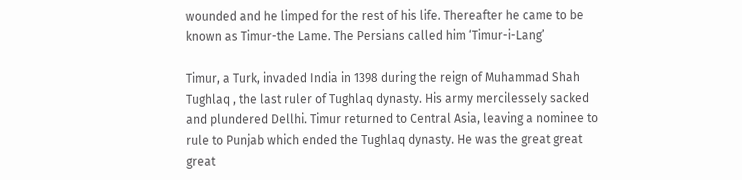wounded and he limped for the rest of his life. Thereafter he came to be known as Timur-the Lame. The Persians called him ‘Timur-i-Lang’

Timur, a Turk, invaded India in 1398 during the reign of Muhammad Shah Tughlaq , the last ruler of Tughlaq dynasty. His army mercilessely sacked and plundered Dellhi. Timur returned to Central Asia, leaving a nominee to rule to Punjab which ended the Tughlaq dynasty. He was the great great great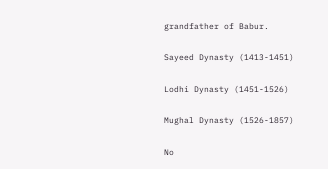grandfather of Babur.

Sayeed Dynasty (1413-1451)

Lodhi Dynasty (1451-1526)

Mughal Dynasty (1526-1857)

No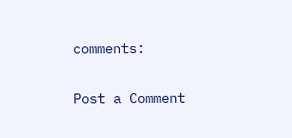comments:

Post a Comment